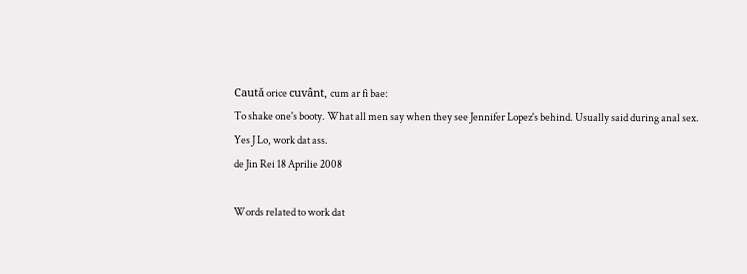Caută orice cuvânt, cum ar fi bae:
To shake one's booty. What all men say when they see Jennifer Lopez's behind. Usually said during anal sex.
Yes J Lo, work dat ass.
de Jin Rei 18 Aprilie 2008

Words related to work dat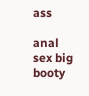ass

anal sex big booty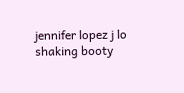jennifer lopez j lo shaking booty